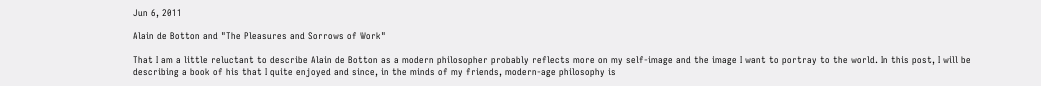Jun 6, 2011

Alain de Botton and "The Pleasures and Sorrows of Work"

That I am a little reluctant to describe Alain de Botton as a modern philosopher probably reflects more on my self-image and the image I want to portray to the world. In this post, I will be describing a book of his that I quite enjoyed and since, in the minds of my friends, modern-age philosophy is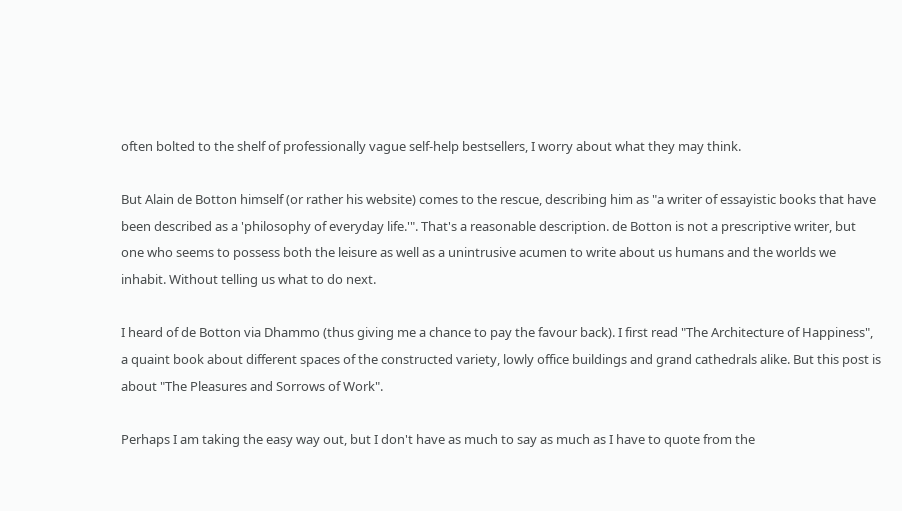often bolted to the shelf of professionally vague self-help bestsellers, I worry about what they may think.

But Alain de Botton himself (or rather his website) comes to the rescue, describing him as "a writer of essayistic books that have been described as a 'philosophy of everyday life.'". That's a reasonable description. de Botton is not a prescriptive writer, but one who seems to possess both the leisure as well as a unintrusive acumen to write about us humans and the worlds we inhabit. Without telling us what to do next.

I heard of de Botton via Dhammo (thus giving me a chance to pay the favour back). I first read "The Architecture of Happiness", a quaint book about different spaces of the constructed variety, lowly office buildings and grand cathedrals alike. But this post is about "The Pleasures and Sorrows of Work".

Perhaps I am taking the easy way out, but I don't have as much to say as much as I have to quote from the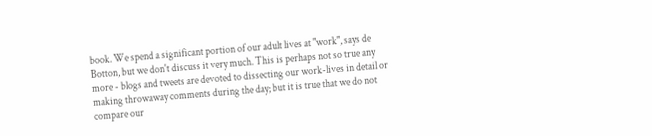book. We spend a significant portion of our adult lives at "work", says de Botton, but we don't discuss it very much. This is perhaps not so true any more - blogs and tweets are devoted to dissecting our work-lives in detail or making throwaway comments during the day; but it is true that we do not compare our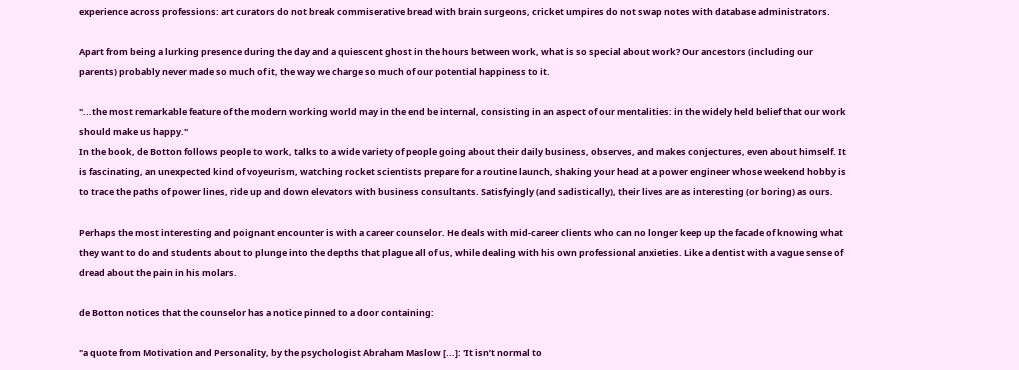experience across professions: art curators do not break commiserative bread with brain surgeons, cricket umpires do not swap notes with database administrators.

Apart from being a lurking presence during the day and a quiescent ghost in the hours between work, what is so special about work? Our ancestors (including our parents) probably never made so much of it, the way we charge so much of our potential happiness to it.

"...the most remarkable feature of the modern working world may in the end be internal, consisting in an aspect of our mentalities: in the widely held belief that our work should make us happy."
In the book, de Botton follows people to work, talks to a wide variety of people going about their daily business, observes, and makes conjectures, even about himself. It is fascinating, an unexpected kind of voyeurism, watching rocket scientists prepare for a routine launch, shaking your head at a power engineer whose weekend hobby is to trace the paths of power lines, ride up and down elevators with business consultants. Satisfyingly (and sadistically), their lives are as interesting (or boring) as ours.

Perhaps the most interesting and poignant encounter is with a career counselor. He deals with mid-career clients who can no longer keep up the facade of knowing what they want to do and students about to plunge into the depths that plague all of us, while dealing with his own professional anxieties. Like a dentist with a vague sense of dread about the pain in his molars.

de Botton notices that the counselor has a notice pinned to a door containing:

"a quote from Motivation and Personality, by the psychologist Abraham Maslow [...]: 'It isn’t normal to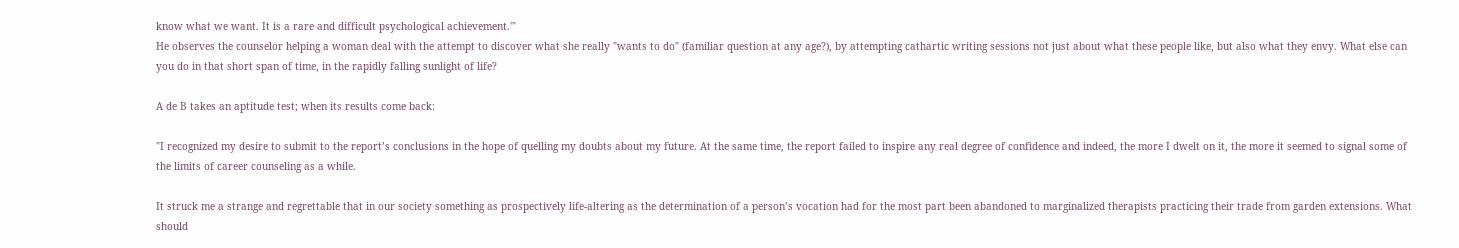know what we want. It is a rare and difficult psychological achievement.'"
He observes the counselor helping a woman deal with the attempt to discover what she really "wants to do" (familiar question at any age?), by attempting cathartic writing sessions not just about what these people like, but also what they envy. What else can you do in that short span of time, in the rapidly falling sunlight of life?

A de B takes an aptitude test; when its results come back:

"I recognized my desire to submit to the report’s conclusions in the hope of quelling my doubts about my future. At the same time, the report failed to inspire any real degree of confidence and indeed, the more I dwelt on it, the more it seemed to signal some of the limits of career counseling as a while.

It struck me a strange and regrettable that in our society something as prospectively life-altering as the determination of a person’s vocation had for the most part been abandoned to marginalized therapists practicing their trade from garden extensions. What should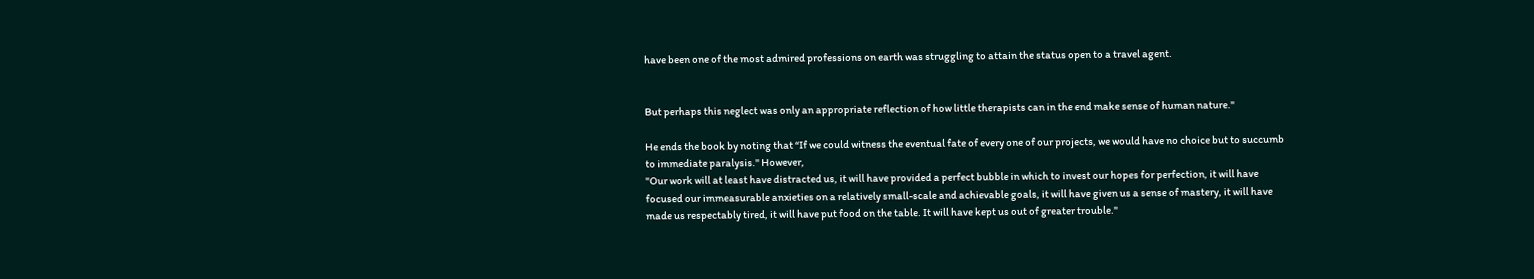have been one of the most admired professions on earth was struggling to attain the status open to a travel agent.


But perhaps this neglect was only an appropriate reflection of how little therapists can in the end make sense of human nature."

He ends the book by noting that “If we could witness the eventual fate of every one of our projects, we would have no choice but to succumb to immediate paralysis." However,
"Our work will at least have distracted us, it will have provided a perfect bubble in which to invest our hopes for perfection, it will have focused our immeasurable anxieties on a relatively small-scale and achievable goals, it will have given us a sense of mastery, it will have made us respectably tired, it will have put food on the table. It will have kept us out of greater trouble."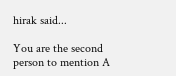hirak said...

You are the second person to mention A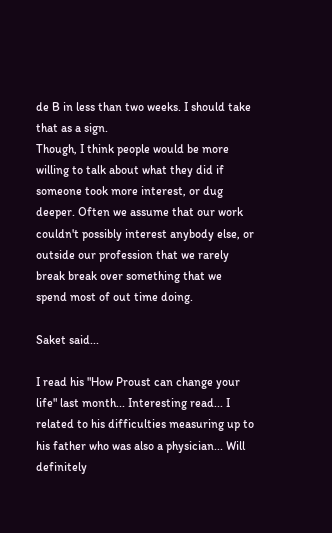de B in less than two weeks. I should take that as a sign.
Though, I think people would be more willing to talk about what they did if someone took more interest, or dug deeper. Often we assume that our work couldn't possibly interest anybody else, or outside our profession that we rarely break break over something that we spend most of out time doing.

Saket said...

I read his "How Proust can change your life" last month... Interesting read... I related to his difficulties measuring up to his father who was also a physician... Will definitely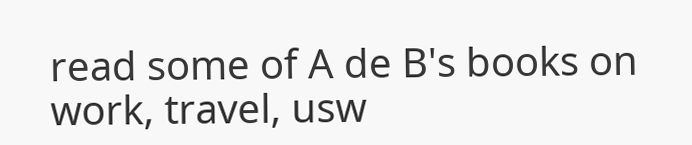read some of A de B's books on work, travel, usw